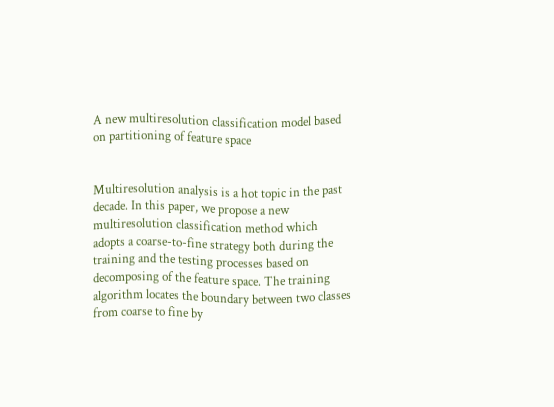A new multiresolution classification model based on partitioning of feature space


Multiresolution analysis is a hot topic in the past decade. In this paper, we propose a new multiresolution classification method which adopts a coarse-to-fine strategy both during the training and the testing processes based on decomposing of the feature space. The training algorithm locates the boundary between two classes from coarse to fine by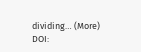dividing… (More)
DOI: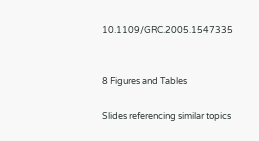10.1109/GRC.2005.1547335


8 Figures and Tables

Slides referencing similar topics